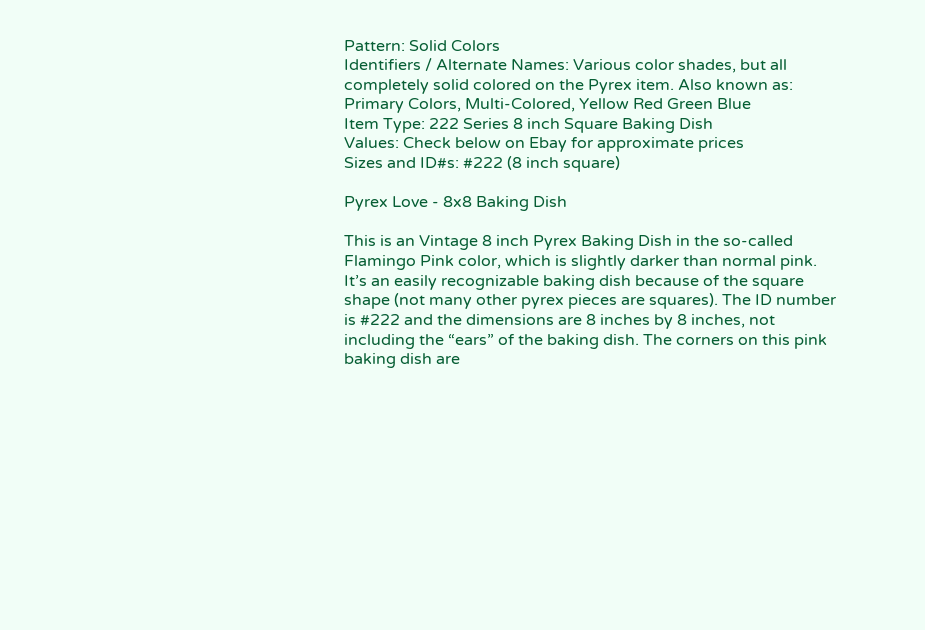Pattern: Solid Colors
Identifiers / Alternate Names: Various color shades, but all completely solid colored on the Pyrex item. Also known as: Primary Colors, Multi-Colored, Yellow Red Green Blue
Item Type: 222 Series 8 inch Square Baking Dish
Values: Check below on Ebay for approximate prices
Sizes and ID#s: #222 (8 inch square)

Pyrex Love - 8x8 Baking Dish

This is an Vintage 8 inch Pyrex Baking Dish in the so-called Flamingo Pink color, which is slightly darker than normal pink. It’s an easily recognizable baking dish because of the square shape (not many other pyrex pieces are squares). The ID number is #222 and the dimensions are 8 inches by 8 inches, not including the “ears” of the baking dish. The corners on this pink baking dish are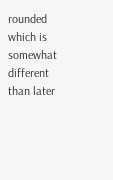rounded which is somewhat different than later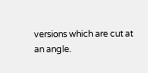versions which are cut at an angle.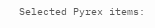Selected Pyrex items: